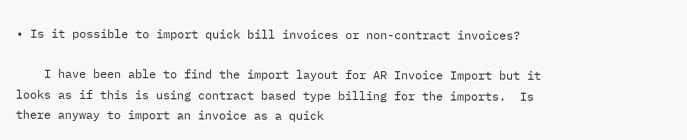• Is it possible to import quick bill invoices or non-contract invoices?

    I have been able to find the import layout for AR Invoice Import but it looks as if this is using contract based type billing for the imports.  Is there anyway to import an invoice as a quick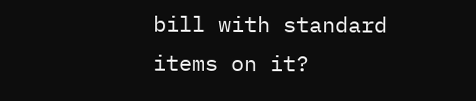bill with standard items on it?